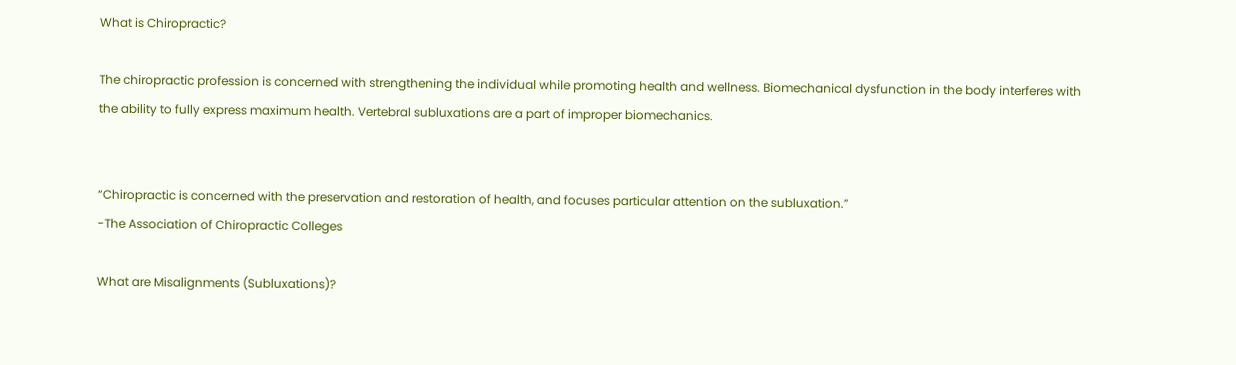What is Chiropractic?

The chiropractic profession is concerned with strengthening the individual while promoting health and wellness. Biomechanical dysfunction in the body interferes with the ability to fully express maximum health. Vertebral subluxations are a part of improper biomechanics.


“Chiropractic is concerned with the preservation and restoration of health, and focuses particular attention on the subluxation.”
-The Association of Chiropractic Colleges

What are Misalignments (Subluxations)?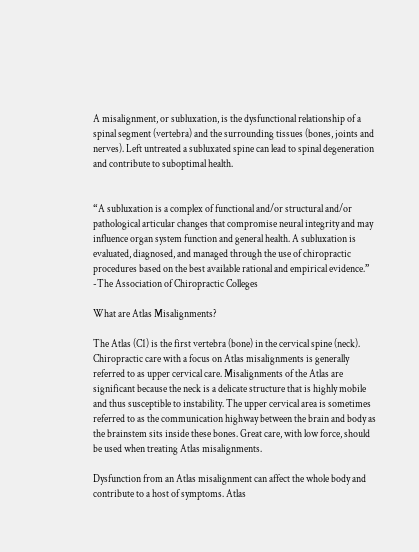A misalignment, or subluxation, is the dysfunctional relationship of a spinal segment (vertebra) and the surrounding tissues (bones, joints and nerves). Left untreated a subluxated spine can lead to spinal degeneration and contribute to suboptimal health.


“A subluxation is a complex of functional and/or structural and/or pathological articular changes that compromise neural integrity and may influence organ system function and general health. A subluxation is evaluated, diagnosed, and managed through the use of chiropractic procedures based on the best available rational and empirical evidence.”
-The Association of Chiropractic Colleges

What are Atlas Misalignments?

The Atlas (C1) is the first vertebra (bone) in the cervical spine (neck). Chiropractic care with a focus on Atlas misalignments is generally referred to as upper cervical care. Misalignments of the Atlas are significant because the neck is a delicate structure that is highly mobile and thus susceptible to instability. The upper cervical area is sometimes referred to as the communication highway between the brain and body as the brainstem sits inside these bones. Great care, with low force, should be used when treating Atlas misalignments.

Dysfunction from an Atlas misalignment can affect the whole body and contribute to a host of symptoms. Atlas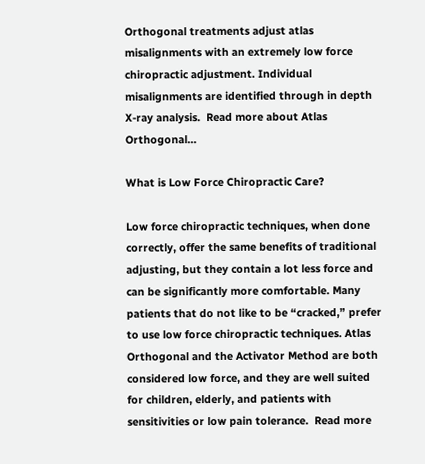Orthogonal treatments adjust atlas misalignments with an extremely low force chiropractic adjustment. Individual misalignments are identified through in depth X-ray analysis.  Read more about Atlas Orthogonal…

What is Low Force Chiropractic Care?

Low force chiropractic techniques, when done correctly, offer the same benefits of traditional adjusting, but they contain a lot less force and can be significantly more comfortable. Many patients that do not like to be “cracked,” prefer to use low force chiropractic techniques. Atlas Orthogonal and the Activator Method are both considered low force, and they are well suited for children, elderly, and patients with sensitivities or low pain tolerance.  Read more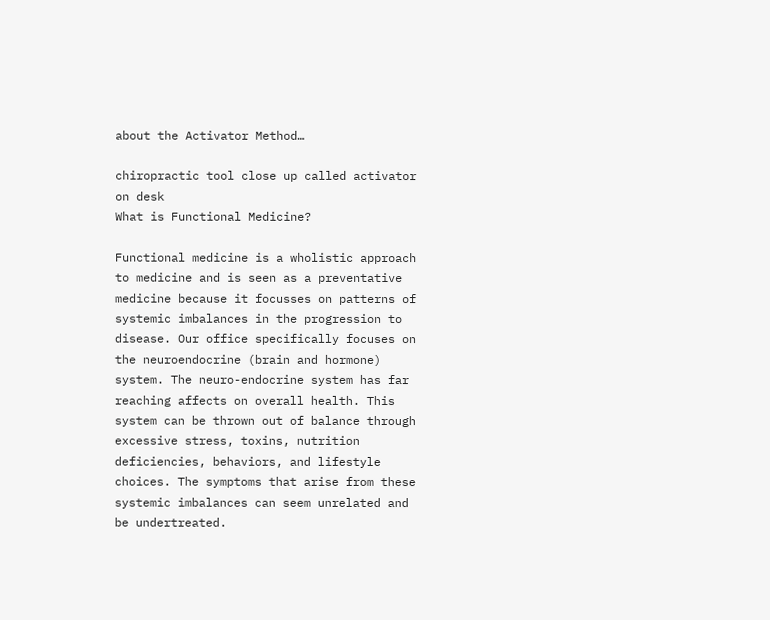about the Activator Method…

chiropractic tool close up called activator on desk
What is Functional Medicine?

Functional medicine is a wholistic approach to medicine and is seen as a preventative medicine because it focusses on patterns of systemic imbalances in the progression to disease. Our office specifically focuses on the neuroendocrine (brain and hormone) system. The neuro-endocrine system has far reaching affects on overall health. This system can be thrown out of balance through excessive stress, toxins, nutrition deficiencies, behaviors, and lifestyle choices. The symptoms that arise from these systemic imbalances can seem unrelated and be undertreated.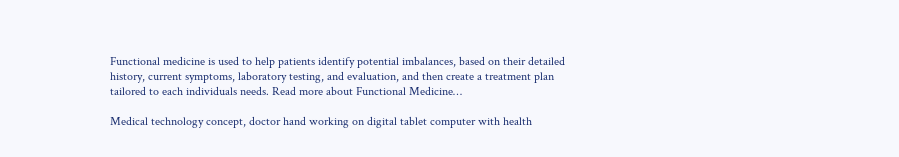Functional medicine is used to help patients identify potential imbalances, based on their detailed history, current symptoms, laboratory testing, and evaluation, and then create a treatment plan tailored to each individuals needs. Read more about Functional Medicine…

Medical technology concept, doctor hand working on digital tablet computer with health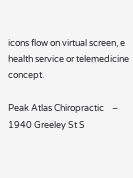icons flow on virtual screen, e health service or telemedicine concept.

Peak Atlas Chiropractic    –    1940 Greeley St S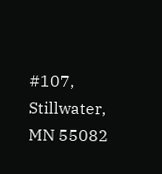#107, Stillwater, MN 55082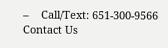–    Call/Text: 651-300-9566       Contact Us